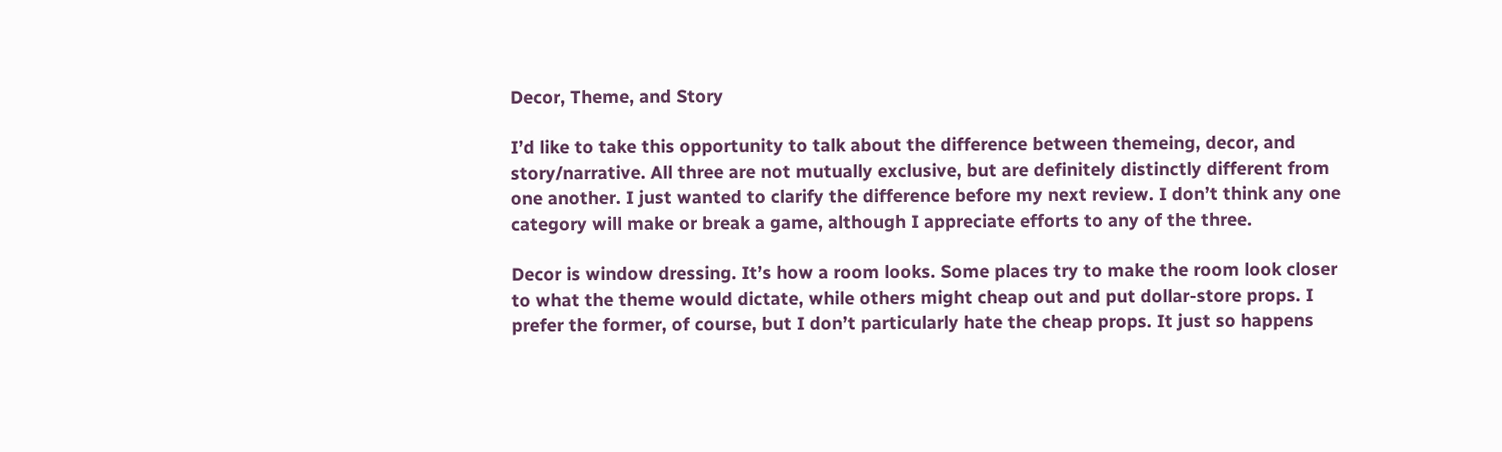Decor, Theme, and Story

I’d like to take this opportunity to talk about the difference between themeing, decor, and story/narrative. All three are not mutually exclusive, but are definitely distinctly different from one another. I just wanted to clarify the difference before my next review. I don’t think any one category will make or break a game, although I appreciate efforts to any of the three.

Decor is window dressing. It’s how a room looks. Some places try to make the room look closer to what the theme would dictate, while others might cheap out and put dollar-store props. I prefer the former, of course, but I don’t particularly hate the cheap props. It just so happens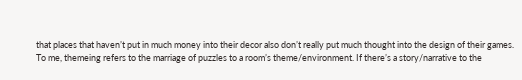that places that haven’t put in much money into their decor also don’t really put much thought into the design of their games.
To me, themeing refers to the marriage of puzzles to a room’s theme/environment. If there’s a story/narrative to the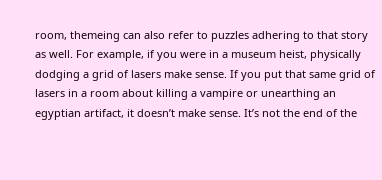room, themeing can also refer to puzzles adhering to that story as well. For example, if you were in a museum heist, physically dodging a grid of lasers make sense. If you put that same grid of lasers in a room about killing a vampire or unearthing an egyptian artifact, it doesn’t make sense. It’s not the end of the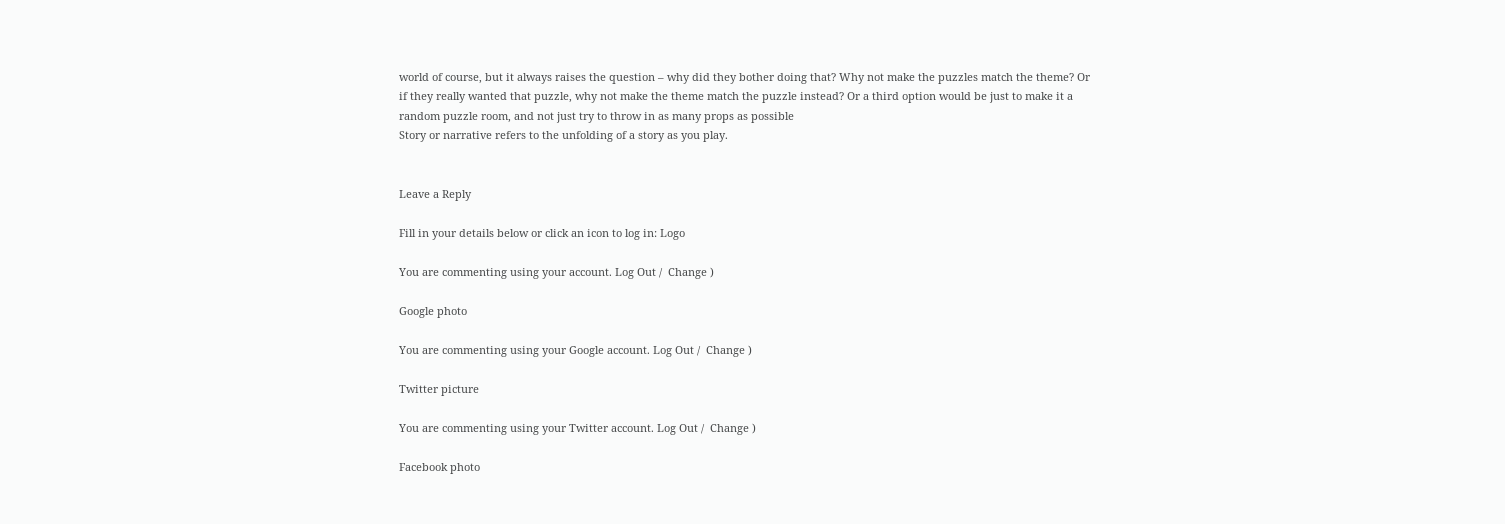world of course, but it always raises the question – why did they bother doing that? Why not make the puzzles match the theme? Or if they really wanted that puzzle, why not make the theme match the puzzle instead? Or a third option would be just to make it a random puzzle room, and not just try to throw in as many props as possible
Story or narrative refers to the unfolding of a story as you play.


Leave a Reply

Fill in your details below or click an icon to log in: Logo

You are commenting using your account. Log Out /  Change )

Google photo

You are commenting using your Google account. Log Out /  Change )

Twitter picture

You are commenting using your Twitter account. Log Out /  Change )

Facebook photo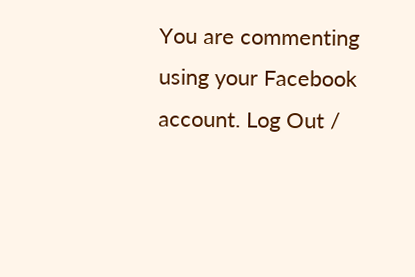You are commenting using your Facebook account. Log Out /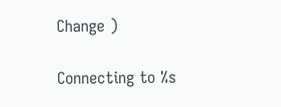Change )

Connecting to %s